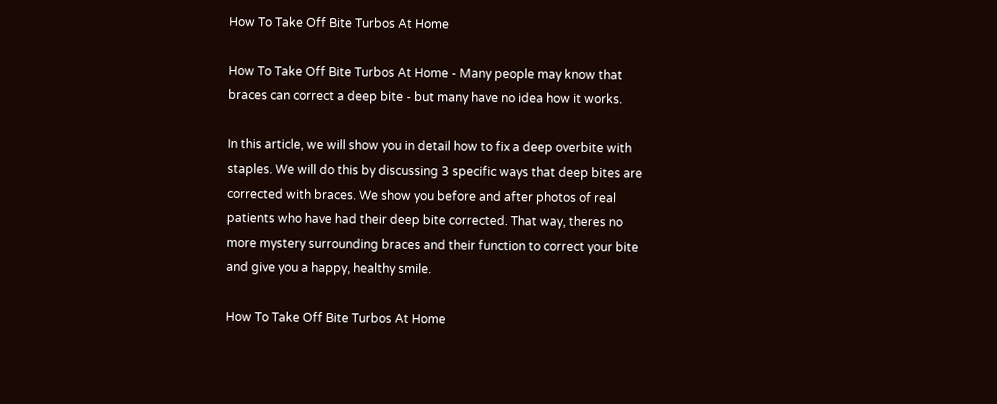How To Take Off Bite Turbos At Home

How To Take Off Bite Turbos At Home - Many people may know that braces can correct a deep bite - but many have no idea how it works.

In this article, we will show you in detail how to fix a deep overbite with staples. We will do this by discussing 3 specific ways that deep bites are corrected with braces. We show you before and after photos of real patients who have had their deep bite corrected. That way, theres no more mystery surrounding braces and their function to correct your bite and give you a happy, healthy smile.

How To Take Off Bite Turbos At Home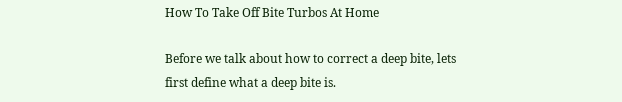How To Take Off Bite Turbos At Home

Before we talk about how to correct a deep bite, lets first define what a deep bite is.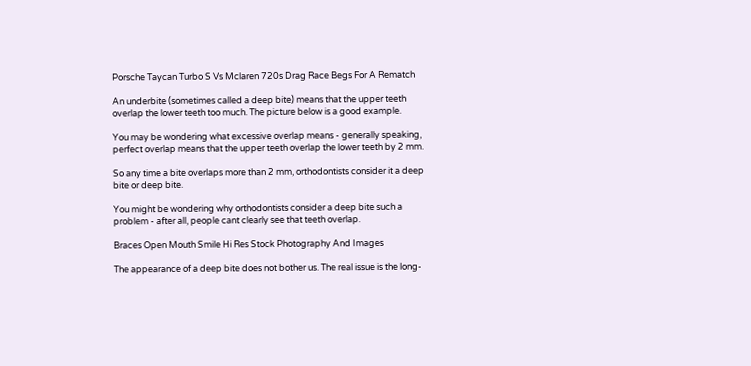Porsche Taycan Turbo S Vs Mclaren 720s Drag Race Begs For A Rematch

An underbite (sometimes called a deep bite) means that the upper teeth overlap the lower teeth too much. The picture below is a good example.

You may be wondering what excessive overlap means - generally speaking, perfect overlap means that the upper teeth overlap the lower teeth by 2 mm.

So any time a bite overlaps more than 2 mm, orthodontists consider it a deep bite or deep bite.

You might be wondering why orthodontists consider a deep bite such a problem - after all, people cant clearly see that teeth overlap.

Braces Open Mouth Smile Hi Res Stock Photography And Images

The appearance of a deep bite does not bother us. The real issue is the long-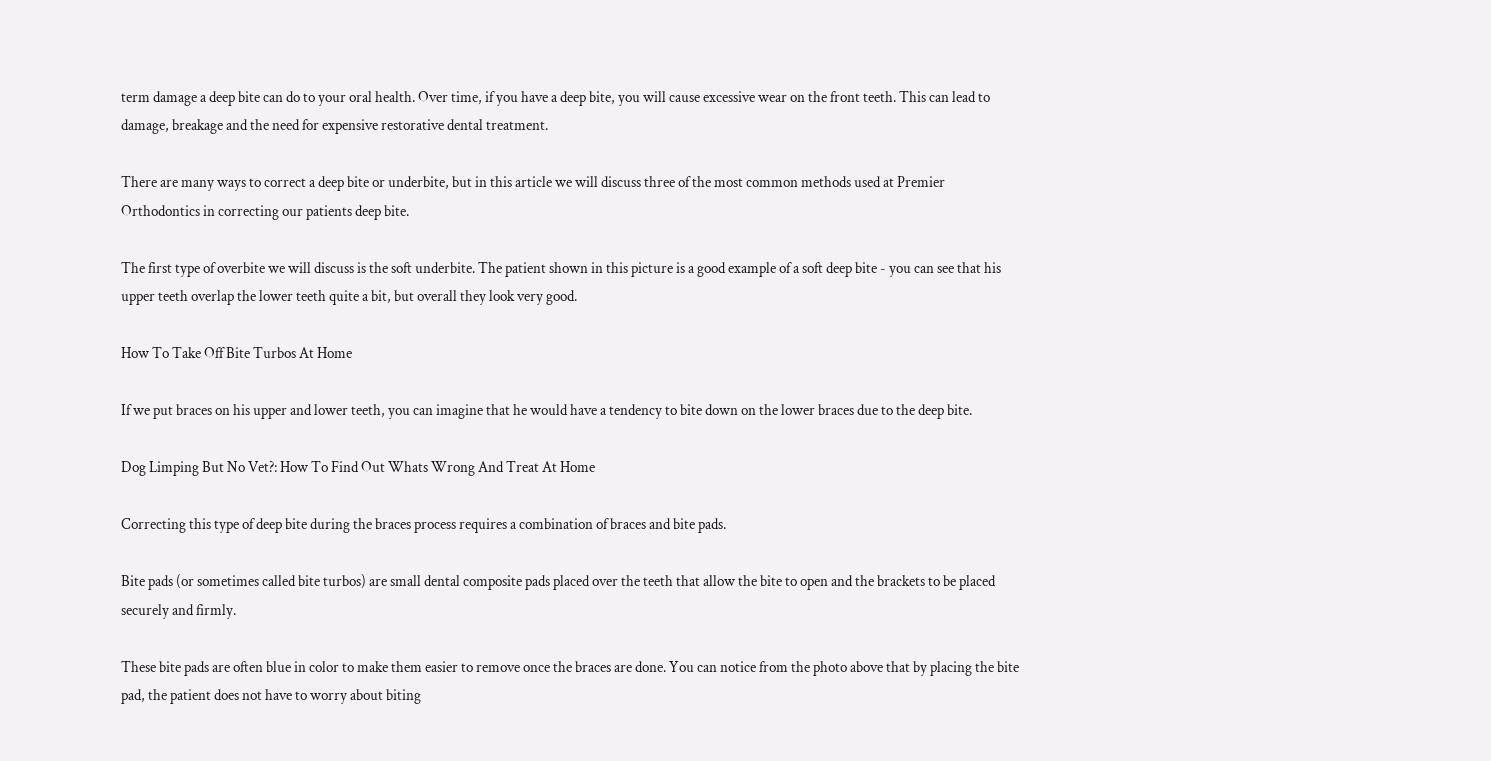term damage a deep bite can do to your oral health. Over time, if you have a deep bite, you will cause excessive wear on the front teeth. This can lead to damage, breakage and the need for expensive restorative dental treatment.

There are many ways to correct a deep bite or underbite, but in this article we will discuss three of the most common methods used at Premier Orthodontics in correcting our patients deep bite.

The first type of overbite we will discuss is the soft underbite. The patient shown in this picture is a good example of a soft deep bite - you can see that his upper teeth overlap the lower teeth quite a bit, but overall they look very good.

How To Take Off Bite Turbos At Home

If we put braces on his upper and lower teeth, you can imagine that he would have a tendency to bite down on the lower braces due to the deep bite.

Dog Limping But No Vet?: How To Find Out Whats Wrong And Treat At Home

Correcting this type of deep bite during the braces process requires a combination of braces and bite pads.

Bite pads (or sometimes called bite turbos) are small dental composite pads placed over the teeth that allow the bite to open and the brackets to be placed securely and firmly.

These bite pads are often blue in color to make them easier to remove once the braces are done. You can notice from the photo above that by placing the bite pad, the patient does not have to worry about biting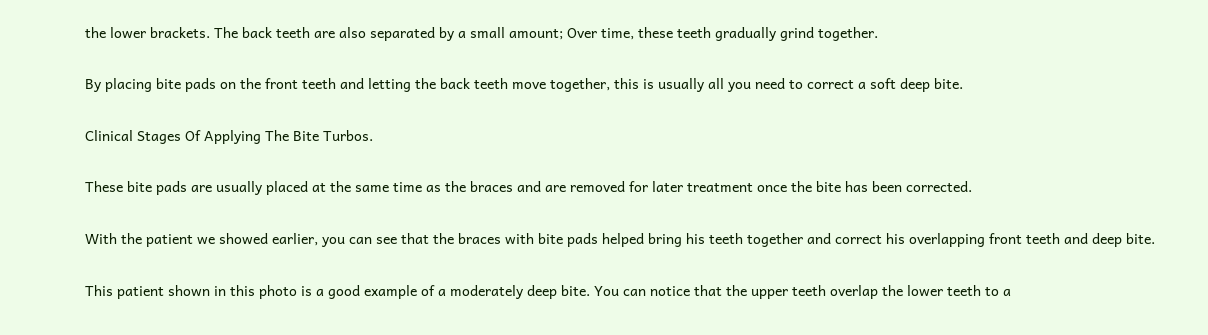the lower brackets. The back teeth are also separated by a small amount; Over time, these teeth gradually grind together.

By placing bite pads on the front teeth and letting the back teeth move together, this is usually all you need to correct a soft deep bite.

Clinical Stages Of Applying The Bite Turbos.

These bite pads are usually placed at the same time as the braces and are removed for later treatment once the bite has been corrected.

With the patient we showed earlier, you can see that the braces with bite pads helped bring his teeth together and correct his overlapping front teeth and deep bite.

This patient shown in this photo is a good example of a moderately deep bite. You can notice that the upper teeth overlap the lower teeth to a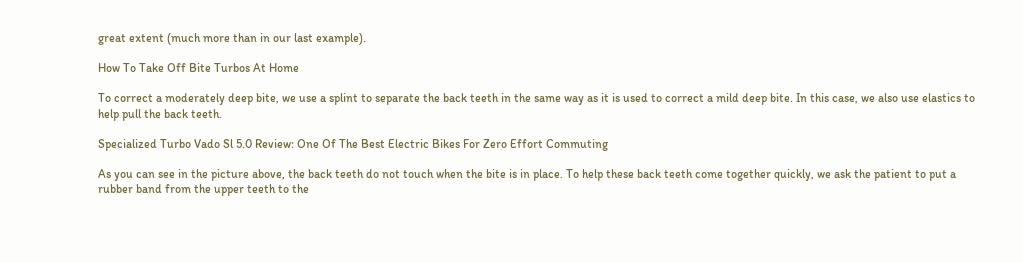great extent (much more than in our last example).

How To Take Off Bite Turbos At Home

To correct a moderately deep bite, we use a splint to separate the back teeth in the same way as it is used to correct a mild deep bite. In this case, we also use elastics to help pull the back teeth.

Specialized Turbo Vado Sl 5.0 Review: One Of The Best Electric Bikes For Zero Effort Commuting

As you can see in the picture above, the back teeth do not touch when the bite is in place. To help these back teeth come together quickly, we ask the patient to put a rubber band from the upper teeth to the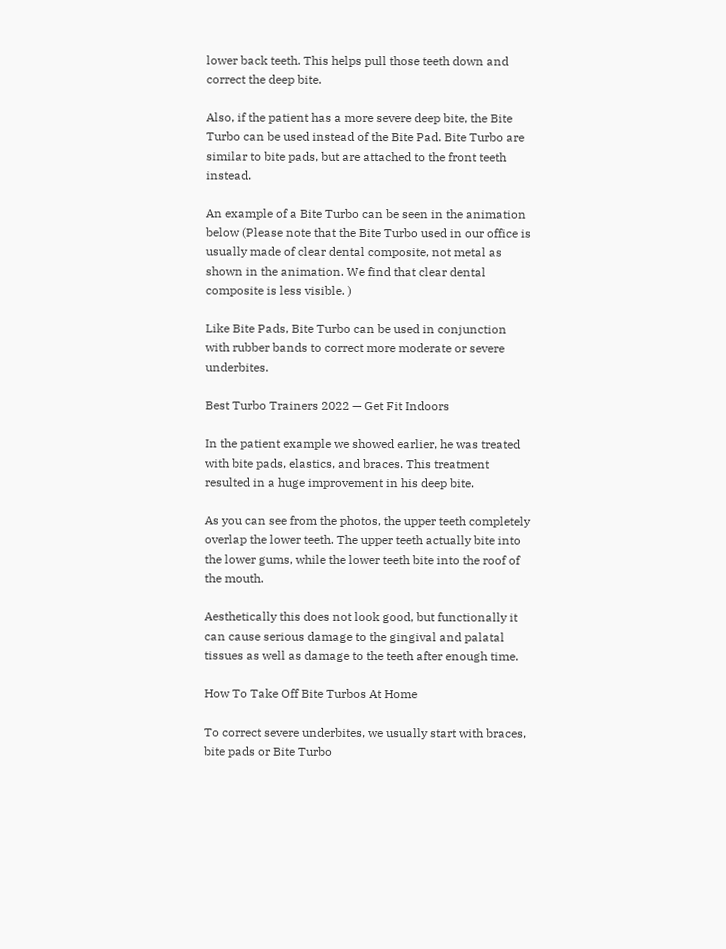lower back teeth. This helps pull those teeth down and correct the deep bite.

Also, if the patient has a more severe deep bite, the Bite Turbo can be used instead of the Bite Pad. Bite Turbo are similar to bite pads, but are attached to the front teeth instead.

An example of a Bite Turbo can be seen in the animation below (Please note that the Bite Turbo used in our office is usually made of clear dental composite, not metal as shown in the animation. We find that clear dental composite is less visible. )

Like Bite Pads, Bite Turbo can be used in conjunction with rubber bands to correct more moderate or severe underbites.

Best Turbo Trainers 2022 — Get Fit Indoors

In the patient example we showed earlier, he was treated with bite pads, elastics, and braces. This treatment resulted in a huge improvement in his deep bite.

As you can see from the photos, the upper teeth completely overlap the lower teeth. The upper teeth actually bite into the lower gums, while the lower teeth bite into the roof of the mouth.

Aesthetically this does not look good, but functionally it can cause serious damage to the gingival and palatal tissues as well as damage to the teeth after enough time.

How To Take Off Bite Turbos At Home

To correct severe underbites, we usually start with braces, bite pads or Bite Turbo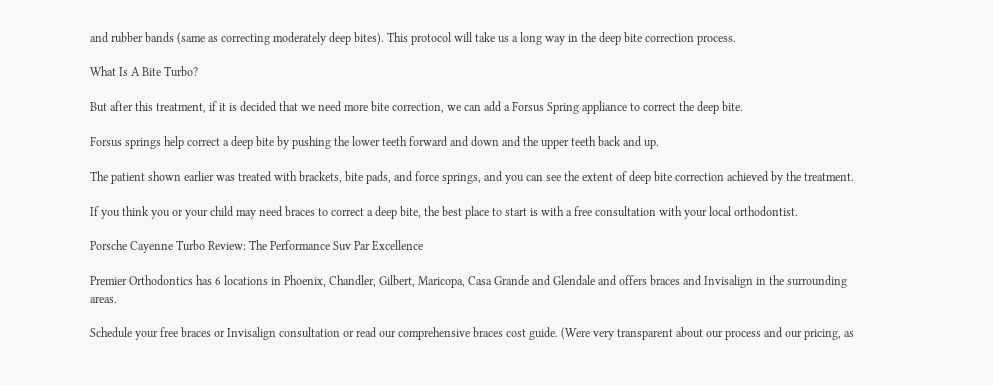and rubber bands (same as correcting moderately deep bites). This protocol will take us a long way in the deep bite correction process.

What Is A Bite Turbo?

But after this treatment, if it is decided that we need more bite correction, we can add a Forsus Spring appliance to correct the deep bite.

Forsus springs help correct a deep bite by pushing the lower teeth forward and down and the upper teeth back and up.

The patient shown earlier was treated with brackets, bite pads, and force springs, and you can see the extent of deep bite correction achieved by the treatment.

If you think you or your child may need braces to correct a deep bite, the best place to start is with a free consultation with your local orthodontist.

Porsche Cayenne Turbo Review: The Performance Suv Par Excellence

Premier Orthodontics has 6 locations in Phoenix, Chandler, Gilbert, Maricopa, Casa Grande and Glendale and offers braces and Invisalign in the surrounding areas.

Schedule your free braces or Invisalign consultation or read our comprehensive braces cost guide. (Were very transparent about our process and our pricing, as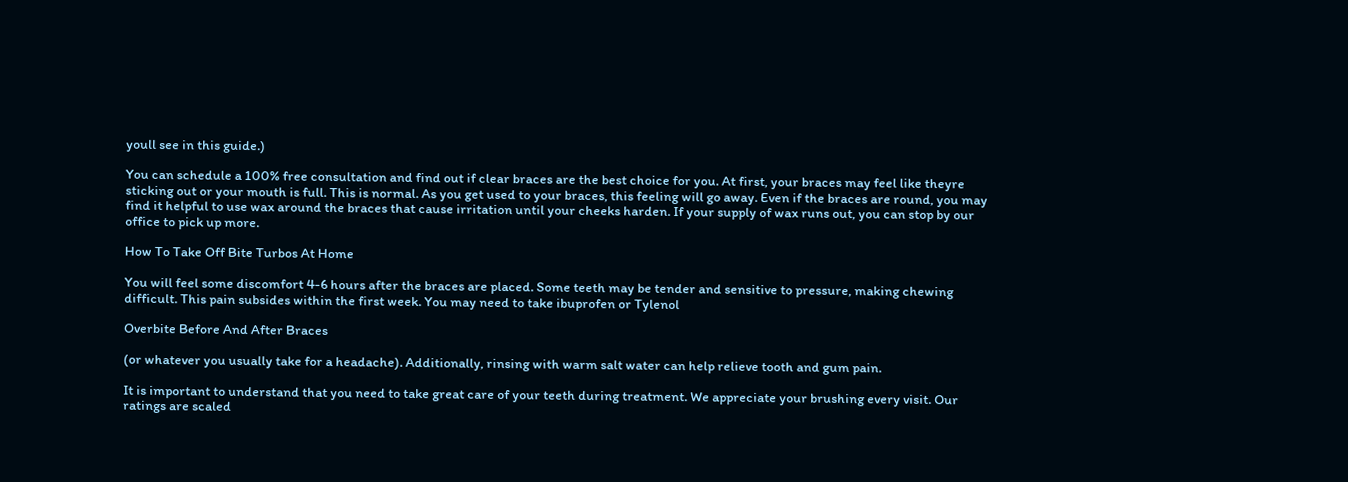youll see in this guide.)

You can schedule a 100% free consultation and find out if clear braces are the best choice for you. At first, your braces may feel like theyre sticking out or your mouth is full. This is normal. As you get used to your braces, this feeling will go away. Even if the braces are round, you may find it helpful to use wax around the braces that cause irritation until your cheeks harden. If your supply of wax runs out, you can stop by our office to pick up more.

How To Take Off Bite Turbos At Home

You will feel some discomfort 4-6 hours after the braces are placed. Some teeth may be tender and sensitive to pressure, making chewing difficult. This pain subsides within the first week. You may need to take ibuprofen or Tylenol

Overbite Before And After Braces

(or whatever you usually take for a headache). Additionally, rinsing with warm salt water can help relieve tooth and gum pain.

It is important to understand that you need to take great care of your teeth during treatment. We appreciate your brushing every visit. Our ratings are scaled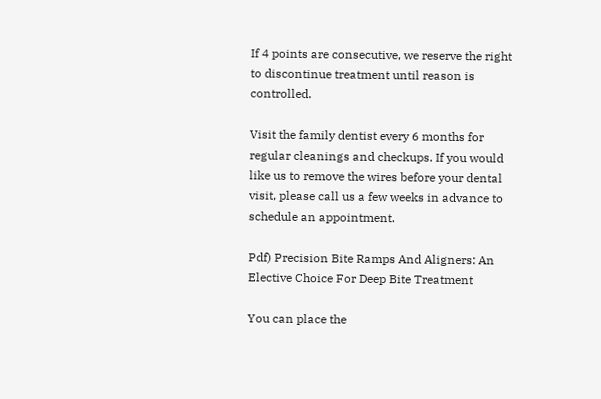If 4 points are consecutive, we reserve the right to discontinue treatment until reason is controlled.

Visit the family dentist every 6 months for regular cleanings and checkups. If you would like us to remove the wires before your dental visit, please call us a few weeks in advance to schedule an appointment.

Pdf) Precision Bite Ramps And Aligners: An Elective Choice For Deep Bite Treatment

You can place the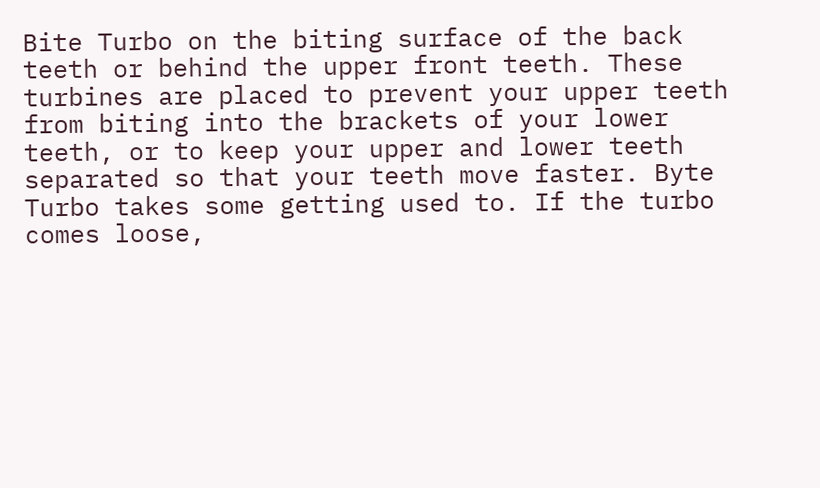Bite Turbo on the biting surface of the back teeth or behind the upper front teeth. These turbines are placed to prevent your upper teeth from biting into the brackets of your lower teeth, or to keep your upper and lower teeth separated so that your teeth move faster. Byte Turbo takes some getting used to. If the turbo comes loose,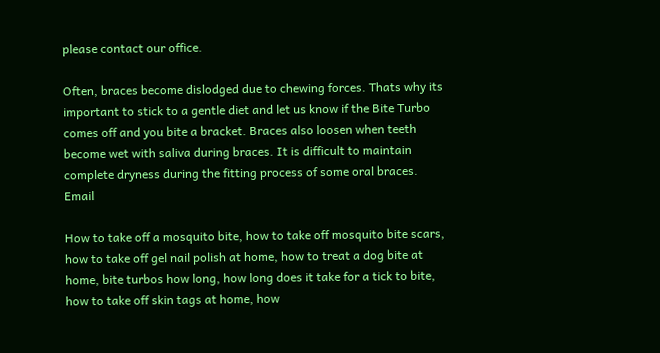please contact our office.

Often, braces become dislodged due to chewing forces. Thats why its important to stick to a gentle diet and let us know if the Bite Turbo comes off and you bite a bracket. Braces also loosen when teeth become wet with saliva during braces. It is difficult to maintain complete dryness during the fitting process of some oral braces. Email

How to take off a mosquito bite, how to take off mosquito bite scars, how to take off gel nail polish at home, how to treat a dog bite at home, bite turbos how long, how long does it take for a tick to bite, how to take off skin tags at home, how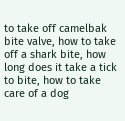to take off camelbak bite valve, how to take off a shark bite, how long does it take a tick to bite, how to take care of a dog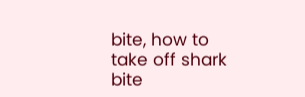bite, how to take off shark bite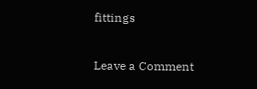fittings

Leave a Comment